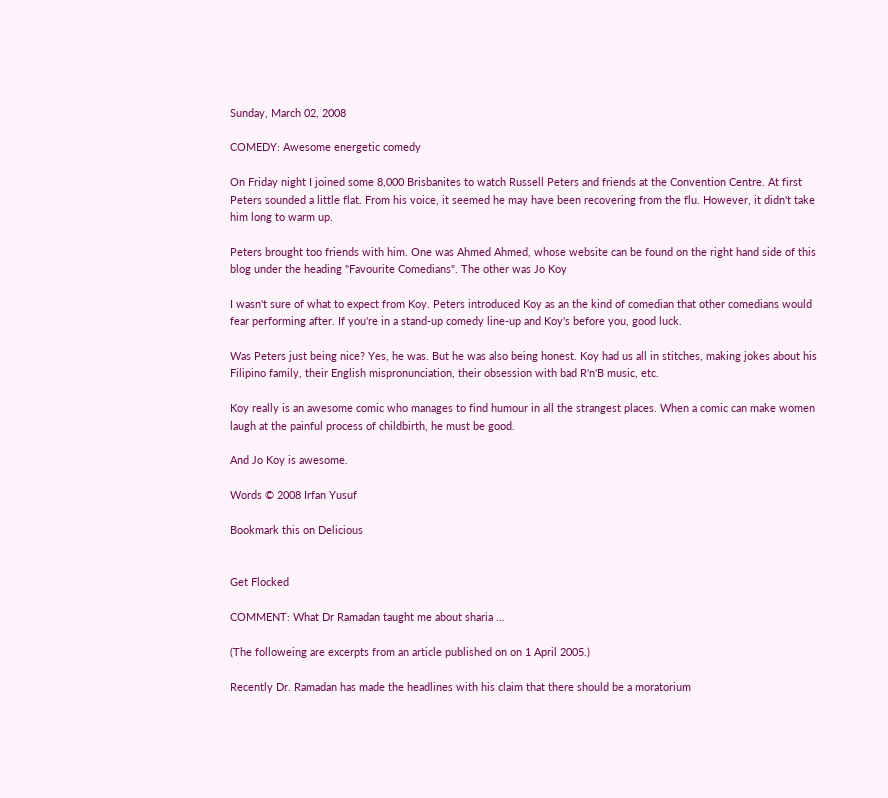Sunday, March 02, 2008

COMEDY: Awesome energetic comedy

On Friday night I joined some 8,000 Brisbanites to watch Russell Peters and friends at the Convention Centre. At first Peters sounded a little flat. From his voice, it seemed he may have been recovering from the flu. However, it didn't take him long to warm up.

Peters brought too friends with him. One was Ahmed Ahmed, whose website can be found on the right hand side of this blog under the heading "Favourite Comedians". The other was Jo Koy

I wasn't sure of what to expect from Koy. Peters introduced Koy as an the kind of comedian that other comedians would fear performing after. If you're in a stand-up comedy line-up and Koy's before you, good luck.

Was Peters just being nice? Yes, he was. But he was also being honest. Koy had us all in stitches, making jokes about his Filipino family, their English mispronunciation, their obsession with bad R'n'B music, etc.

Koy really is an awesome comic who manages to find humour in all the strangest places. When a comic can make women laugh at the painful process of childbirth, he must be good.

And Jo Koy is awesome.

Words © 2008 Irfan Yusuf

Bookmark this on Delicious


Get Flocked

COMMENT: What Dr Ramadan taught me about sharia ...

(The followeing are excerpts from an article published on on 1 April 2005.)

Recently Dr. Ramadan has made the headlines with his claim that there should be a moratorium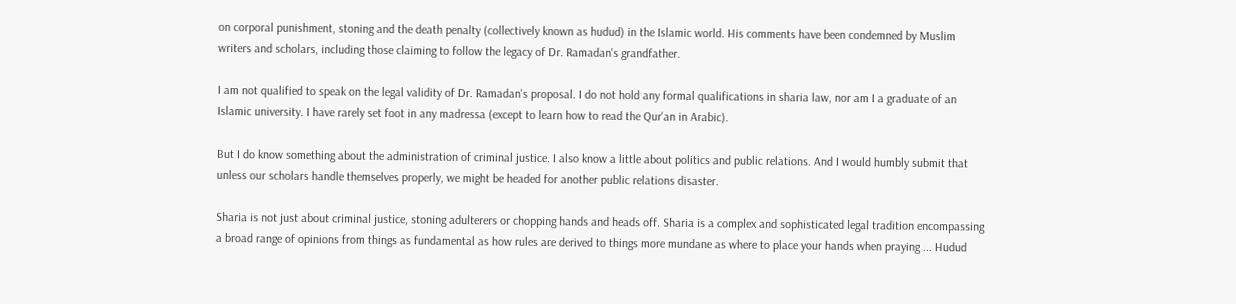on corporal punishment, stoning and the death penalty (collectively known as hudud) in the Islamic world. His comments have been condemned by Muslim writers and scholars, including those claiming to follow the legacy of Dr. Ramadan's grandfather.

I am not qualified to speak on the legal validity of Dr. Ramadan's proposal. I do not hold any formal qualifications in sharia law, nor am I a graduate of an Islamic university. I have rarely set foot in any madressa (except to learn how to read the Qur'an in Arabic).

But I do know something about the administration of criminal justice. I also know a little about politics and public relations. And I would humbly submit that unless our scholars handle themselves properly, we might be headed for another public relations disaster.

Sharia is not just about criminal justice, stoning adulterers or chopping hands and heads off. Sharia is a complex and sophisticated legal tradition encompassing a broad range of opinions from things as fundamental as how rules are derived to things more mundane as where to place your hands when praying ... Hudud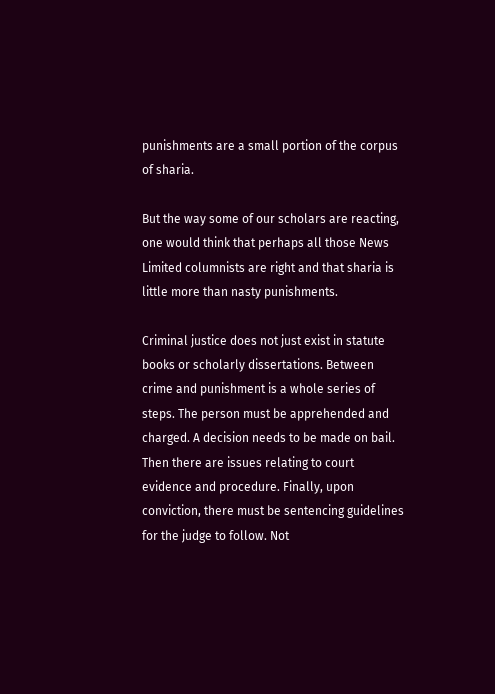punishments are a small portion of the corpus of sharia.

But the way some of our scholars are reacting, one would think that perhaps all those News Limited columnists are right and that sharia is little more than nasty punishments.

Criminal justice does not just exist in statute books or scholarly dissertations. Between crime and punishment is a whole series of steps. The person must be apprehended and charged. A decision needs to be made on bail. Then there are issues relating to court evidence and procedure. Finally, upon conviction, there must be sentencing guidelines for the judge to follow. Not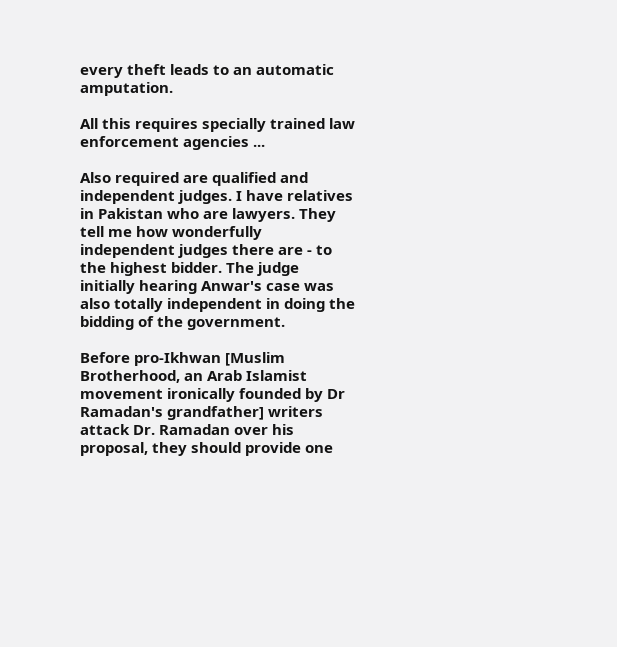every theft leads to an automatic amputation.

All this requires specially trained law enforcement agencies ...

Also required are qualified and independent judges. I have relatives in Pakistan who are lawyers. They tell me how wonderfully independent judges there are - to the highest bidder. The judge initially hearing Anwar's case was also totally independent in doing the bidding of the government.

Before pro-Ikhwan [Muslim Brotherhood, an Arab Islamist movement ironically founded by Dr Ramadan's grandfather] writers attack Dr. Ramadan over his proposal, they should provide one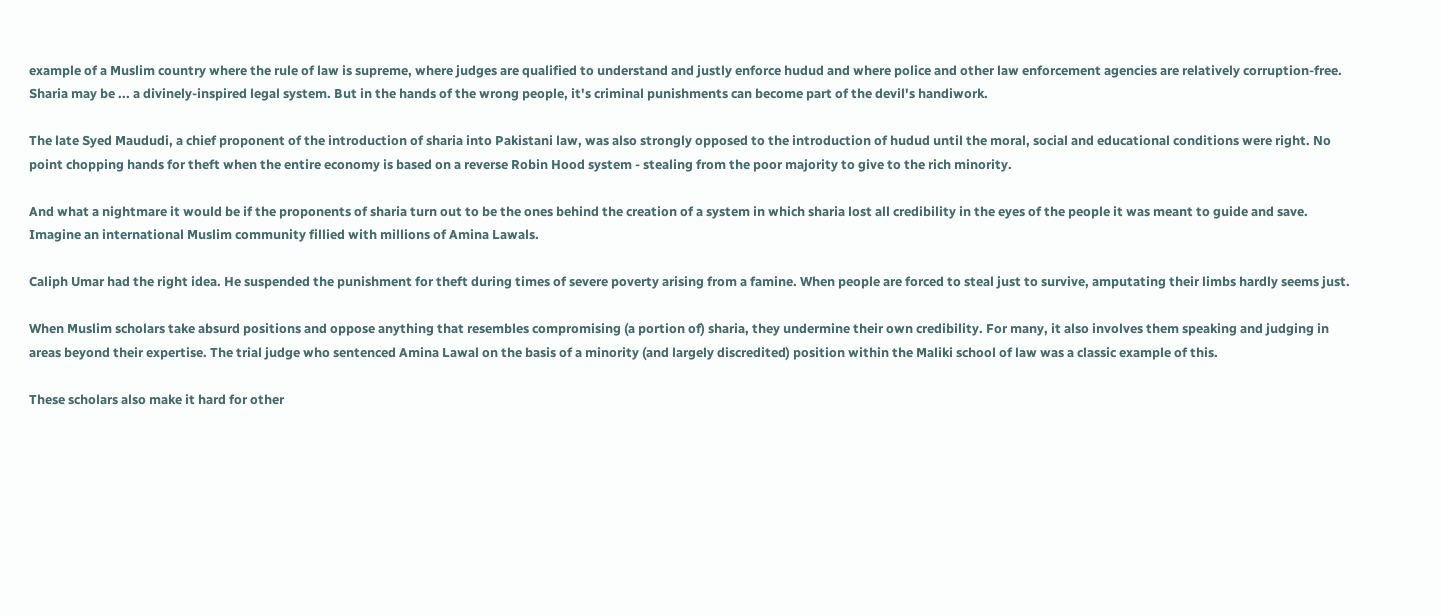example of a Muslim country where the rule of law is supreme, where judges are qualified to understand and justly enforce hudud and where police and other law enforcement agencies are relatively corruption-free. Sharia may be ... a divinely-inspired legal system. But in the hands of the wrong people, it's criminal punishments can become part of the devil's handiwork.

The late Syed Maududi, a chief proponent of the introduction of sharia into Pakistani law, was also strongly opposed to the introduction of hudud until the moral, social and educational conditions were right. No point chopping hands for theft when the entire economy is based on a reverse Robin Hood system - stealing from the poor majority to give to the rich minority.

And what a nightmare it would be if the proponents of sharia turn out to be the ones behind the creation of a system in which sharia lost all credibility in the eyes of the people it was meant to guide and save. Imagine an international Muslim community fillied with millions of Amina Lawals.

Caliph Umar had the right idea. He suspended the punishment for theft during times of severe poverty arising from a famine. When people are forced to steal just to survive, amputating their limbs hardly seems just.

When Muslim scholars take absurd positions and oppose anything that resembles compromising (a portion of) sharia, they undermine their own credibility. For many, it also involves them speaking and judging in areas beyond their expertise. The trial judge who sentenced Amina Lawal on the basis of a minority (and largely discredited) position within the Maliki school of law was a classic example of this.

These scholars also make it hard for other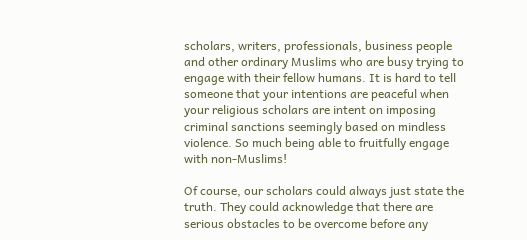scholars, writers, professionals, business people and other ordinary Muslims who are busy trying to engage with their fellow humans. It is hard to tell someone that your intentions are peaceful when your religious scholars are intent on imposing criminal sanctions seemingly based on mindless violence. So much being able to fruitfully engage with non-Muslims!

Of course, our scholars could always just state the truth. They could acknowledge that there are serious obstacles to be overcome before any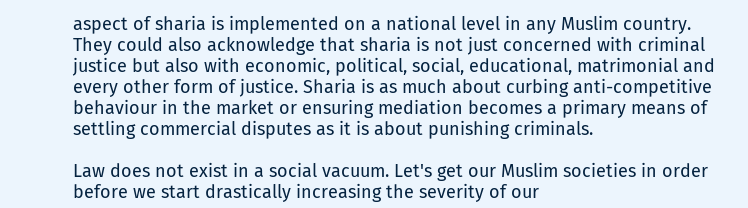aspect of sharia is implemented on a national level in any Muslim country. They could also acknowledge that sharia is not just concerned with criminal justice but also with economic, political, social, educational, matrimonial and every other form of justice. Sharia is as much about curbing anti-competitive behaviour in the market or ensuring mediation becomes a primary means of settling commercial disputes as it is about punishing criminals.

Law does not exist in a social vacuum. Let's get our Muslim societies in order before we start drastically increasing the severity of our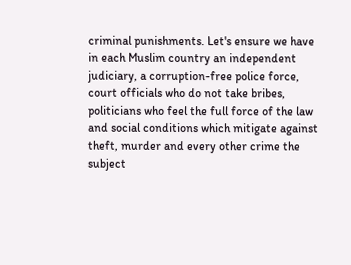criminal punishments. Let's ensure we have in each Muslim country an independent judiciary, a corruption-free police force, court officials who do not take bribes, politicians who feel the full force of the law and social conditions which mitigate against theft, murder and every other crime the subject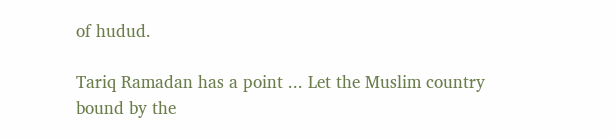of hudud.

Tariq Ramadan has a point ... Let the Muslim country bound by the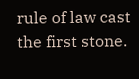rule of law cast the first stone.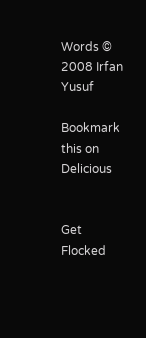Words © 2008 Irfan Yusuf

Bookmark this on Delicious


Get Flocked